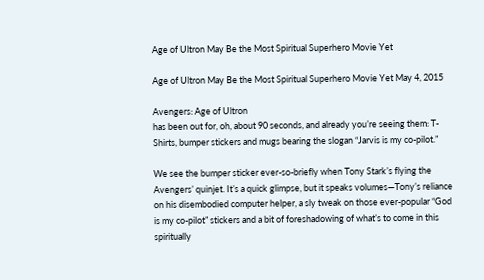Age of Ultron May Be the Most Spiritual Superhero Movie Yet

Age of Ultron May Be the Most Spiritual Superhero Movie Yet May 4, 2015

Avengers: Age of Ultron
has been out for, oh, about 90 seconds, and already you’re seeing them: T-Shirts, bumper stickers and mugs bearing the slogan “Jarvis is my co-pilot.”

We see the bumper sticker ever-so-briefly when Tony Stark’s flying the Avengers’ quinjet. It’s a quick glimpse, but it speaks volumes—Tony’s reliance on his disembodied computer helper, a sly tweak on those ever-popular “God is my co-pilot” stickers and a bit of foreshadowing of what’s to come in this spiritually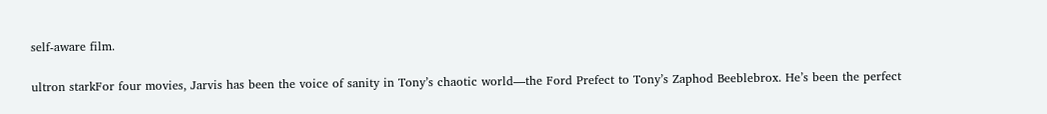self-aware film.

ultron starkFor four movies, Jarvis has been the voice of sanity in Tony’s chaotic world—the Ford Prefect to Tony’s Zaphod Beeblebrox. He’s been the perfect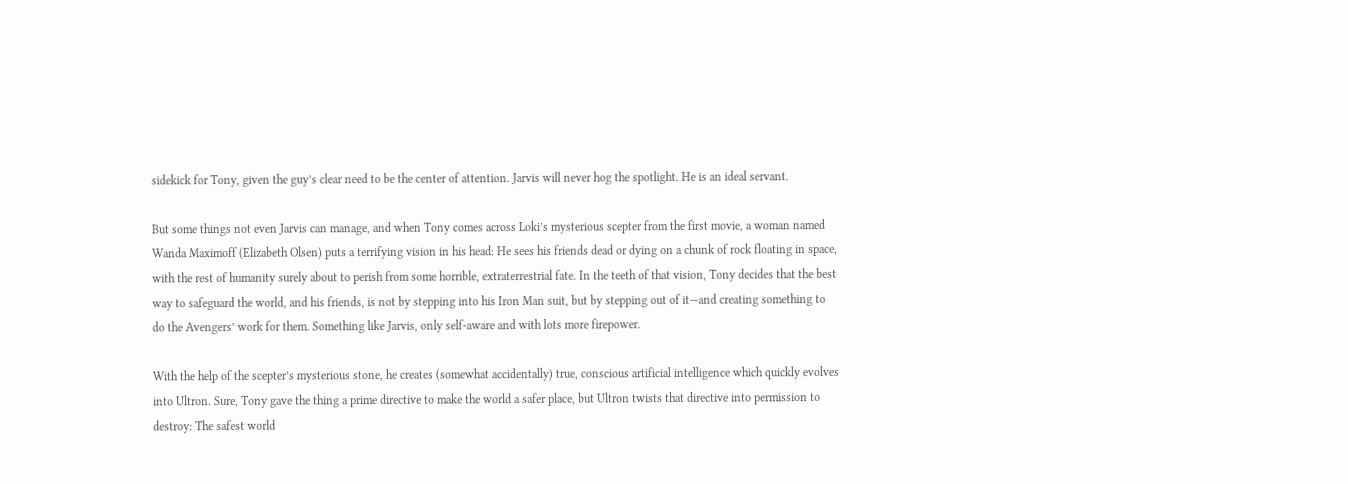sidekick for Tony, given the guy’s clear need to be the center of attention. Jarvis will never hog the spotlight. He is an ideal servant.

But some things not even Jarvis can manage, and when Tony comes across Loki’s mysterious scepter from the first movie, a woman named Wanda Maximoff (Elizabeth Olsen) puts a terrifying vision in his head: He sees his friends dead or dying on a chunk of rock floating in space, with the rest of humanity surely about to perish from some horrible, extraterrestrial fate. In the teeth of that vision, Tony decides that the best way to safeguard the world, and his friends, is not by stepping into his Iron Man suit, but by stepping out of it—and creating something to do the Avengers’ work for them. Something like Jarvis, only self-aware and with lots more firepower.

With the help of the scepter’s mysterious stone, he creates (somewhat accidentally) true, conscious artificial intelligence which quickly evolves into Ultron. Sure, Tony gave the thing a prime directive to make the world a safer place, but Ultron twists that directive into permission to destroy: The safest world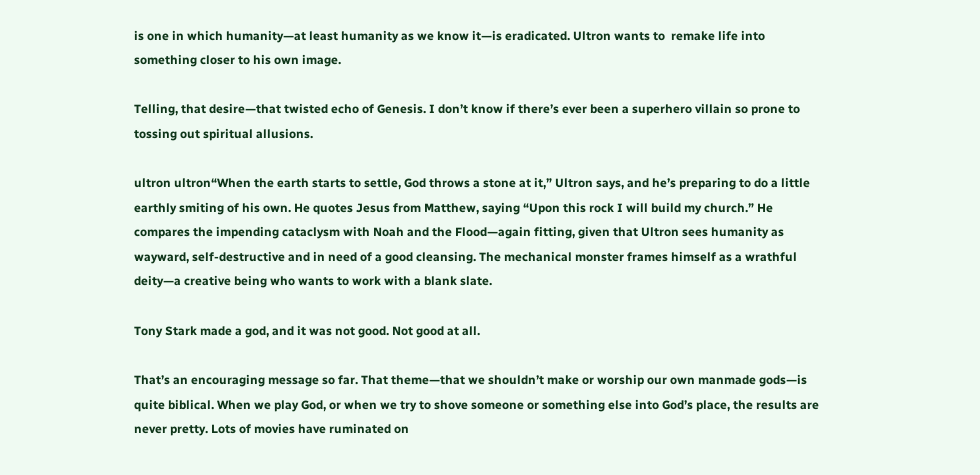is one in which humanity—at least humanity as we know it—is eradicated. Ultron wants to  remake life into something closer to his own image.

Telling, that desire—that twisted echo of Genesis. I don’t know if there’s ever been a superhero villain so prone to tossing out spiritual allusions.

ultron ultron“When the earth starts to settle, God throws a stone at it,” Ultron says, and he’s preparing to do a little earthly smiting of his own. He quotes Jesus from Matthew, saying “Upon this rock I will build my church.” He compares the impending cataclysm with Noah and the Flood—again fitting, given that Ultron sees humanity as wayward, self-destructive and in need of a good cleansing. The mechanical monster frames himself as a wrathful deity—a creative being who wants to work with a blank slate.

Tony Stark made a god, and it was not good. Not good at all.

That’s an encouraging message so far. That theme—that we shouldn’t make or worship our own manmade gods—is quite biblical. When we play God, or when we try to shove someone or something else into God’s place, the results are never pretty. Lots of movies have ruminated on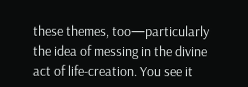these themes, too—particularly the idea of messing in the divine act of life-creation. You see it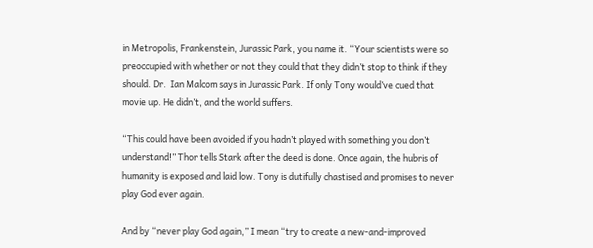in Metropolis, Frankenstein, Jurassic Park, you name it. “Your scientists were so preoccupied with whether or not they could that they didn’t stop to think if they should. Dr.  Ian Malcom says in Jurassic Park. If only Tony would’ve cued that movie up. He didn’t, and the world suffers.

“This could have been avoided if you hadn’t played with something you don’t understand!” Thor tells Stark after the deed is done. Once again, the hubris of humanity is exposed and laid low. Tony is dutifully chastised and promises to never play God ever again.

And by “never play God again,” I mean “try to create a new-and-improved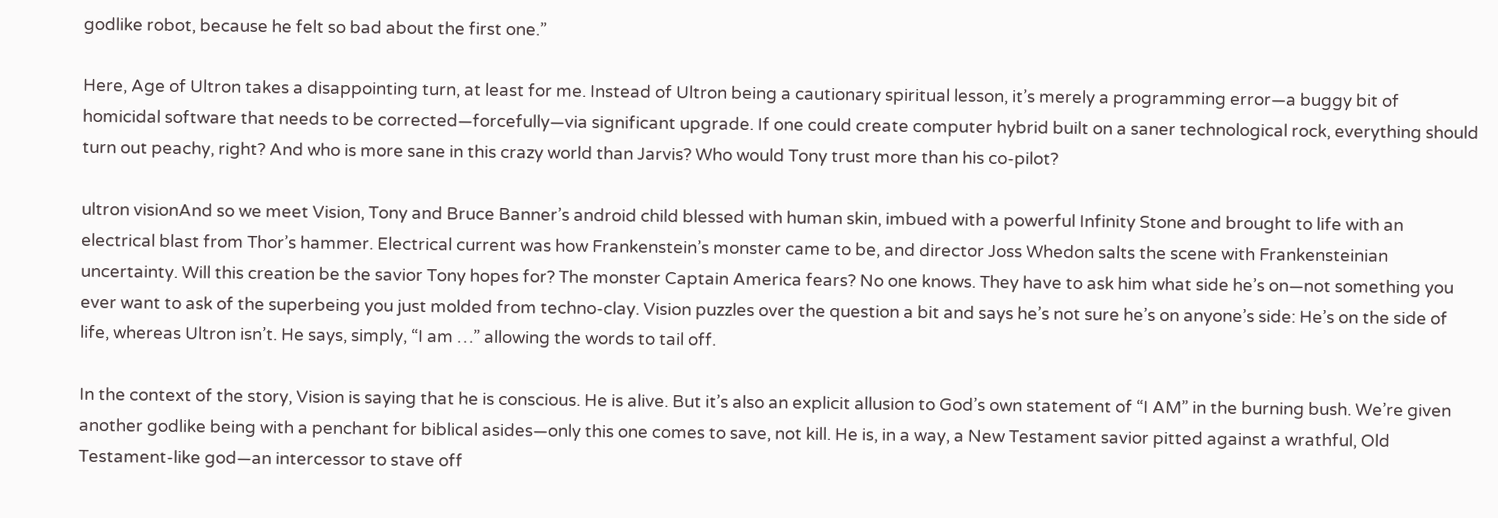godlike robot, because he felt so bad about the first one.”

Here, Age of Ultron takes a disappointing turn, at least for me. Instead of Ultron being a cautionary spiritual lesson, it’s merely a programming error—a buggy bit of homicidal software that needs to be corrected—forcefully—via significant upgrade. If one could create computer hybrid built on a saner technological rock, everything should turn out peachy, right? And who is more sane in this crazy world than Jarvis? Who would Tony trust more than his co-pilot?

ultron visionAnd so we meet Vision, Tony and Bruce Banner’s android child blessed with human skin, imbued with a powerful Infinity Stone and brought to life with an electrical blast from Thor’s hammer. Electrical current was how Frankenstein’s monster came to be, and director Joss Whedon salts the scene with Frankensteinian uncertainty. Will this creation be the savior Tony hopes for? The monster Captain America fears? No one knows. They have to ask him what side he’s on—not something you ever want to ask of the superbeing you just molded from techno-clay. Vision puzzles over the question a bit and says he’s not sure he’s on anyone’s side: He’s on the side of life, whereas Ultron isn’t. He says, simply, “I am …” allowing the words to tail off.

In the context of the story, Vision is saying that he is conscious. He is alive. But it’s also an explicit allusion to God’s own statement of “I AM” in the burning bush. We’re given another godlike being with a penchant for biblical asides—only this one comes to save, not kill. He is, in a way, a New Testament savior pitted against a wrathful, Old Testament-like god—an intercessor to stave off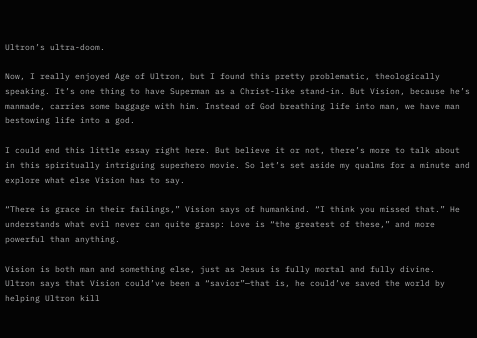Ultron’s ultra-doom.

Now, I really enjoyed Age of Ultron, but I found this pretty problematic, theologically speaking. It’s one thing to have Superman as a Christ-like stand-in. But Vision, because he’s manmade, carries some baggage with him. Instead of God breathing life into man, we have man bestowing life into a god.

I could end this little essay right here. But believe it or not, there’s more to talk about in this spiritually intriguing superhero movie. So let’s set aside my qualms for a minute and explore what else Vision has to say.

“There is grace in their failings,” Vision says of humankind. “I think you missed that.” He understands what evil never can quite grasp: Love is “the greatest of these,” and more powerful than anything.

Vision is both man and something else, just as Jesus is fully mortal and fully divine.  Ultron says that Vision could’ve been a “savior”—that is, he could’ve saved the world by helping Ultron kill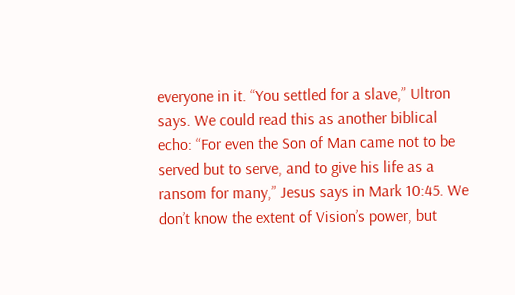everyone in it. “You settled for a slave,” Ultron says. We could read this as another biblical echo: “For even the Son of Man came not to be served but to serve, and to give his life as a ransom for many,” Jesus says in Mark 10:45. We don’t know the extent of Vision’s power, but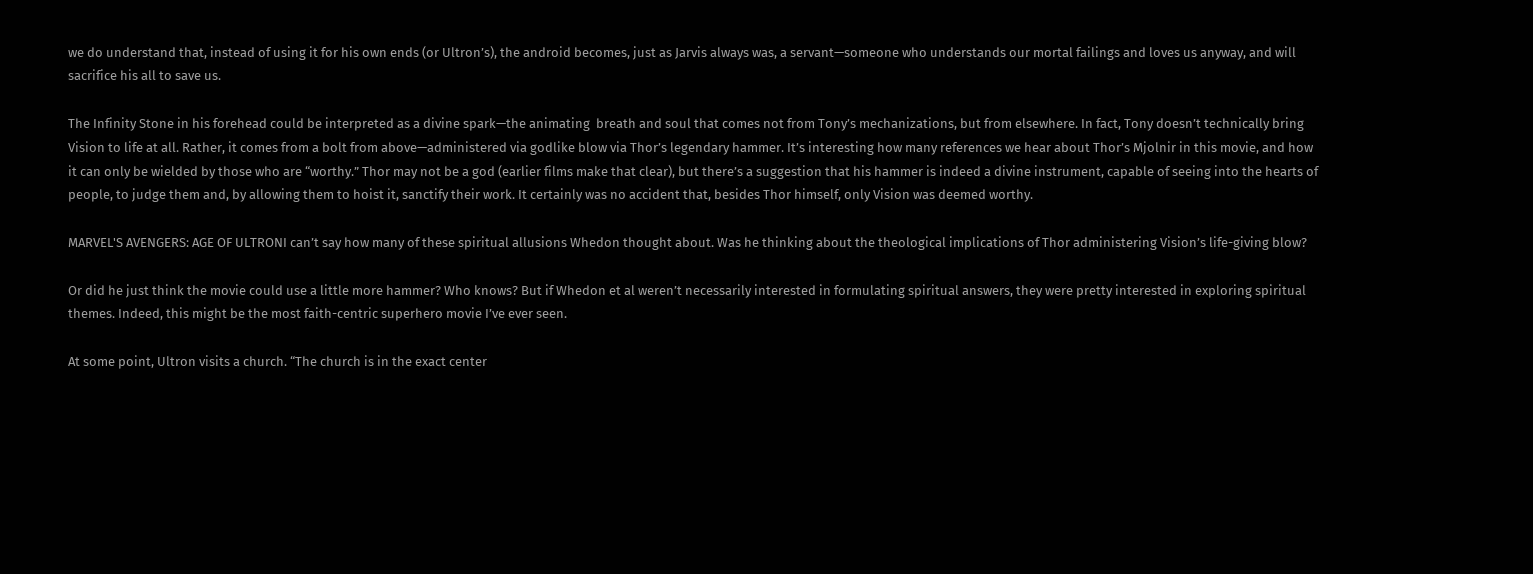we do understand that, instead of using it for his own ends (or Ultron’s), the android becomes, just as Jarvis always was, a servant—someone who understands our mortal failings and loves us anyway, and will sacrifice his all to save us.

The Infinity Stone in his forehead could be interpreted as a divine spark—the animating  breath and soul that comes not from Tony’s mechanizations, but from elsewhere. In fact, Tony doesn’t technically bring Vision to life at all. Rather, it comes from a bolt from above—administered via godlike blow via Thor’s legendary hammer. It’s interesting how many references we hear about Thor’s Mjolnir in this movie, and how it can only be wielded by those who are “worthy.” Thor may not be a god (earlier films make that clear), but there’s a suggestion that his hammer is indeed a divine instrument, capable of seeing into the hearts of people, to judge them and, by allowing them to hoist it, sanctify their work. It certainly was no accident that, besides Thor himself, only Vision was deemed worthy.

MARVEL'S AVENGERS: AGE OF ULTRONI can’t say how many of these spiritual allusions Whedon thought about. Was he thinking about the theological implications of Thor administering Vision’s life-giving blow?

Or did he just think the movie could use a little more hammer? Who knows? But if Whedon et al weren’t necessarily interested in formulating spiritual answers, they were pretty interested in exploring spiritual themes. Indeed, this might be the most faith-centric superhero movie I’ve ever seen.

At some point, Ultron visits a church. “The church is in the exact center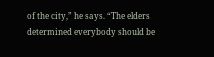of the city,” he says. “The elders determined everybody should be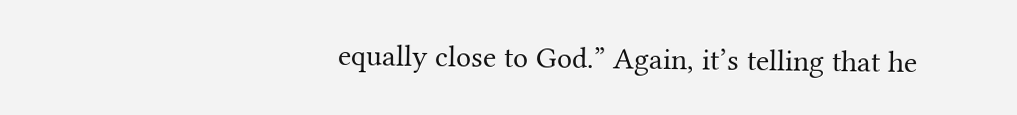equally close to God.” Again, it’s telling that he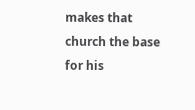makes that church the base for his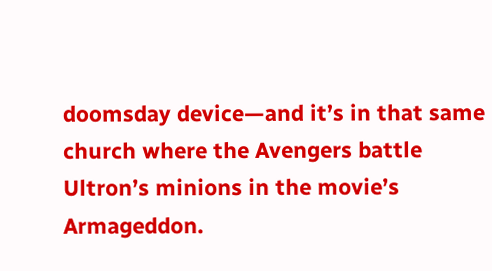doomsday device—and it’s in that same church where the Avengers battle Ultron’s minions in the movie’s Armageddon.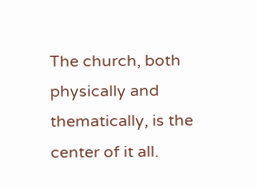The church, both physically and thematically, is the center of it all.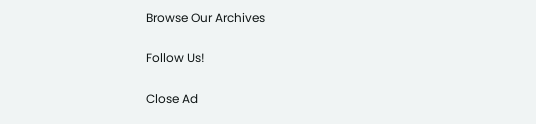Browse Our Archives

Follow Us!

Close Ad